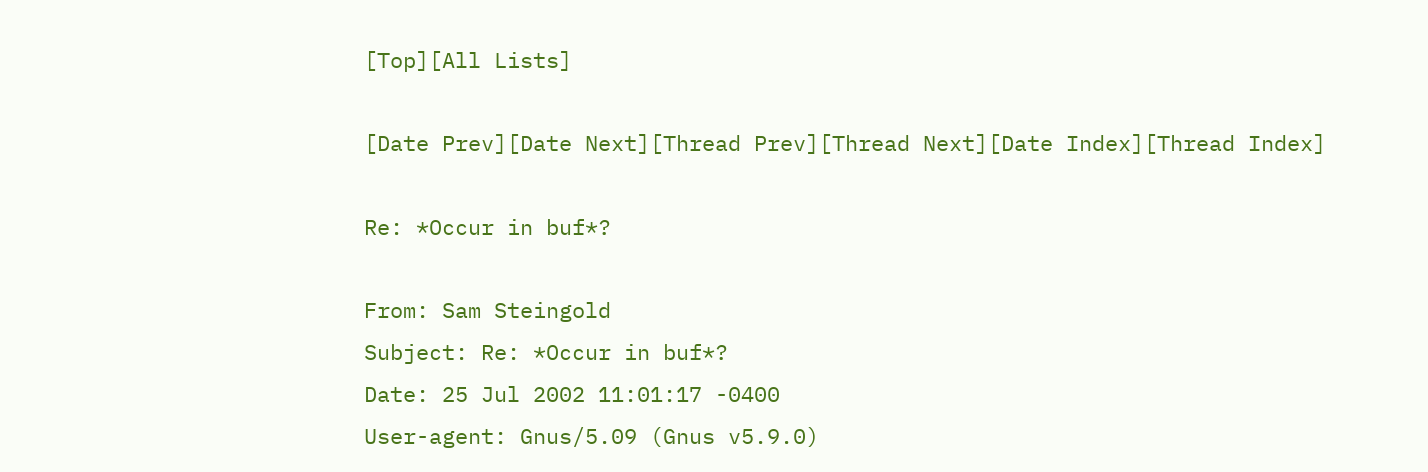[Top][All Lists]

[Date Prev][Date Next][Thread Prev][Thread Next][Date Index][Thread Index]

Re: *Occur in buf*?

From: Sam Steingold
Subject: Re: *Occur in buf*?
Date: 25 Jul 2002 11:01:17 -0400
User-agent: Gnus/5.09 (Gnus v5.9.0)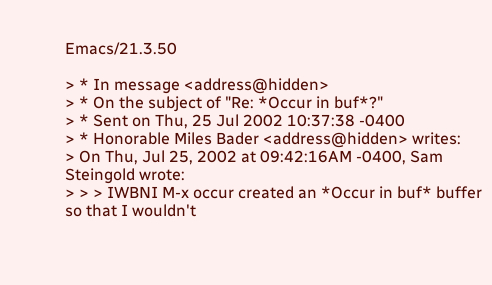Emacs/21.3.50

> * In message <address@hidden>
> * On the subject of "Re: *Occur in buf*?"
> * Sent on Thu, 25 Jul 2002 10:37:38 -0400
> * Honorable Miles Bader <address@hidden> writes:
> On Thu, Jul 25, 2002 at 09:42:16AM -0400, Sam Steingold wrote:
> > > IWBNI M-x occur created an *Occur in buf* buffer so that I wouldn't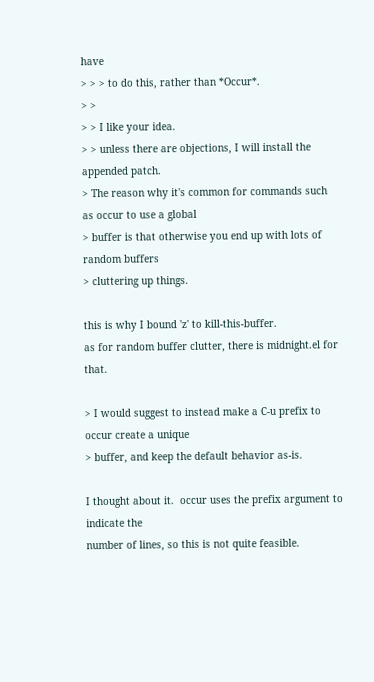have
> > > to do this, rather than *Occur*.
> >
> > I like your idea.
> > unless there are objections, I will install the appended patch.
> The reason why it's common for commands such as occur to use a global
> buffer is that otherwise you end up with lots of random buffers
> cluttering up things.

this is why I bound 'z' to kill-this-buffer.
as for random buffer clutter, there is midnight.el for that.

> I would suggest to instead make a C-u prefix to occur create a unique
> buffer, and keep the default behavior as-is.

I thought about it.  occur uses the prefix argument to indicate the
number of lines, so this is not quite feasible.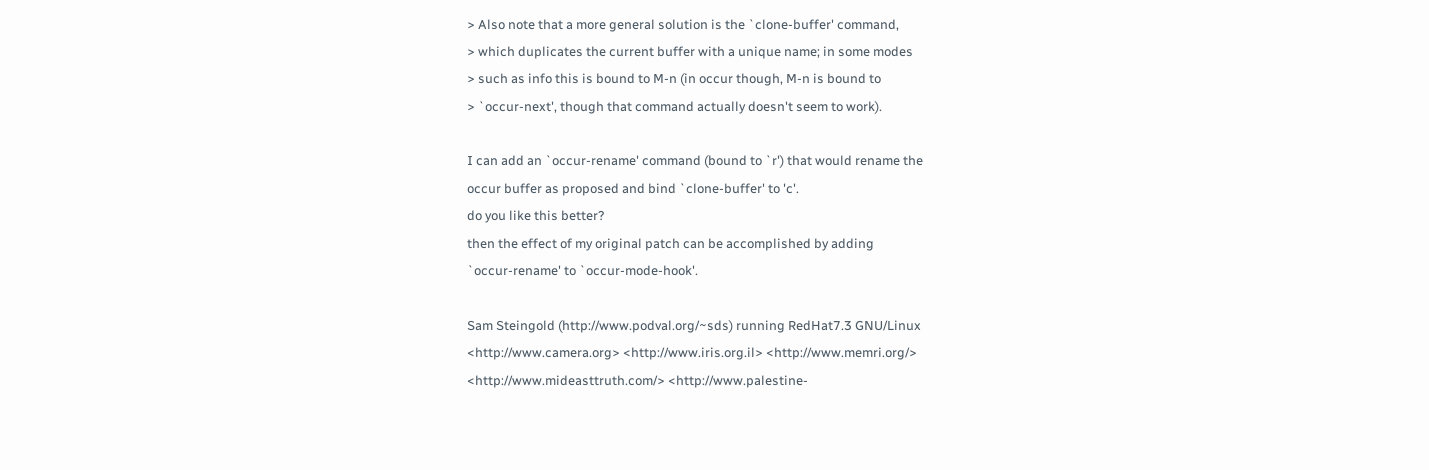> Also note that a more general solution is the `clone-buffer' command,
> which duplicates the current buffer with a unique name; in some modes
> such as info this is bound to M-n (in occur though, M-n is bound to
> `occur-next', though that command actually doesn't seem to work).

I can add an `occur-rename' command (bound to `r') that would rename the
occur buffer as proposed and bind `clone-buffer' to 'c'.
do you like this better?
then the effect of my original patch can be accomplished by adding
`occur-rename' to `occur-mode-hook'.

Sam Steingold (http://www.podval.org/~sds) running RedHat7.3 GNU/Linux
<http://www.camera.org> <http://www.iris.org.il> <http://www.memri.org/>
<http://www.mideasttruth.com/> <http://www.palestine-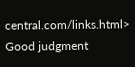central.com/links.html>
Good judgment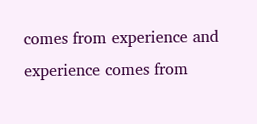comes from experience and experience comes from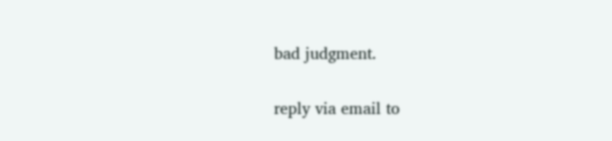bad judgment.

reply via email to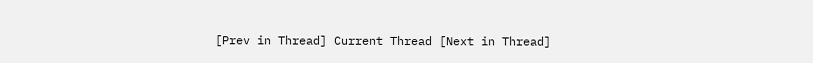[Prev in Thread] Current Thread [Next in Thread]